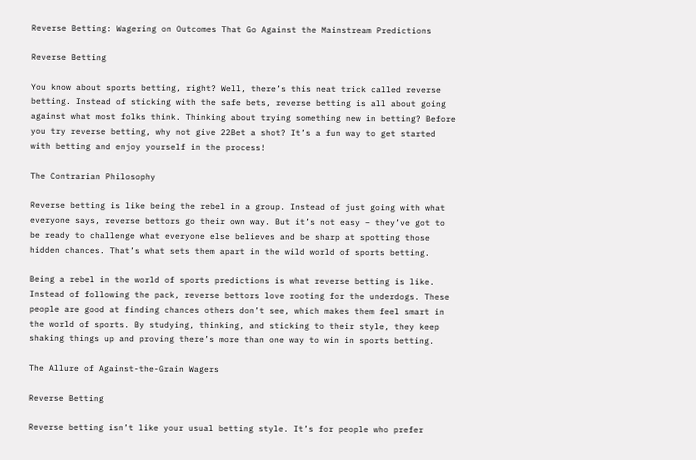Reverse Betting: Wagering on Outcomes That Go Against the Mainstream Predictions

Reverse Betting

You know about sports betting, right? Well, there’s this neat trick called reverse betting. Instead of sticking with the safe bets, reverse betting is all about going against what most folks think. Thinking about trying something new in betting? Before you try reverse betting, why not give 22Bet a shot? It’s a fun way to get started with betting and enjoy yourself in the process!

The Contrarian Philosophy

Reverse betting is like being the rebel in a group. Instead of just going with what everyone says, reverse bettors go their own way. But it’s not easy – they’ve got to be ready to challenge what everyone else believes and be sharp at spotting those hidden chances. That’s what sets them apart in the wild world of sports betting.

Being a rebel in the world of sports predictions is what reverse betting is like. Instead of following the pack, reverse bettors love rooting for the underdogs. These people are good at finding chances others don’t see, which makes them feel smart in the world of sports. By studying, thinking, and sticking to their style, they keep shaking things up and proving there’s more than one way to win in sports betting.

The Allure of Against-the-Grain Wagers

Reverse Betting

Reverse betting isn’t like your usual betting style. It’s for people who prefer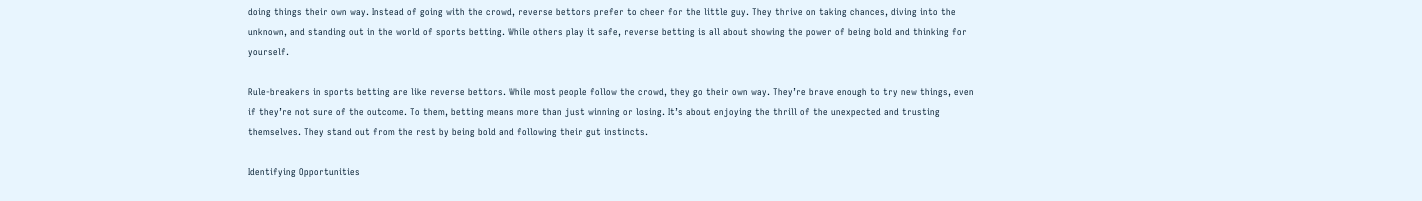doing things their own way. Instead of going with the crowd, reverse bettors prefer to cheer for the little guy. They thrive on taking chances, diving into the unknown, and standing out in the world of sports betting. While others play it safe, reverse betting is all about showing the power of being bold and thinking for yourself.

Rule-breakers in sports betting are like reverse bettors. While most people follow the crowd, they go their own way. They’re brave enough to try new things, even if they’re not sure of the outcome. To them, betting means more than just winning or losing. It’s about enjoying the thrill of the unexpected and trusting themselves. They stand out from the rest by being bold and following their gut instincts.

Identifying Opportunities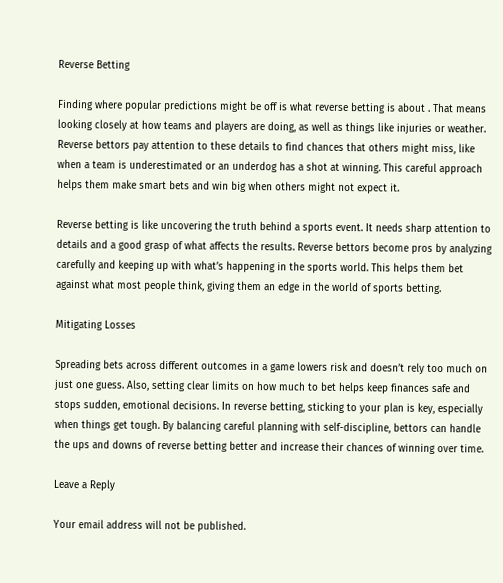Reverse Betting

Finding where popular predictions might be off is what reverse betting is about . That means looking closely at how teams and players are doing, as well as things like injuries or weather. Reverse bettors pay attention to these details to find chances that others might miss, like when a team is underestimated or an underdog has a shot at winning. This careful approach helps them make smart bets and win big when others might not expect it.

Reverse betting is like uncovering the truth behind a sports event. It needs sharp attention to details and a good grasp of what affects the results. Reverse bettors become pros by analyzing carefully and keeping up with what’s happening in the sports world. This helps them bet against what most people think, giving them an edge in the world of sports betting.

Mitigating Losses

Spreading bets across different outcomes in a game lowers risk and doesn’t rely too much on just one guess. Also, setting clear limits on how much to bet helps keep finances safe and stops sudden, emotional decisions. In reverse betting, sticking to your plan is key, especially when things get tough. By balancing careful planning with self-discipline, bettors can handle the ups and downs of reverse betting better and increase their chances of winning over time.

Leave a Reply

Your email address will not be published.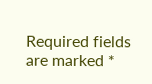Required fields are marked *